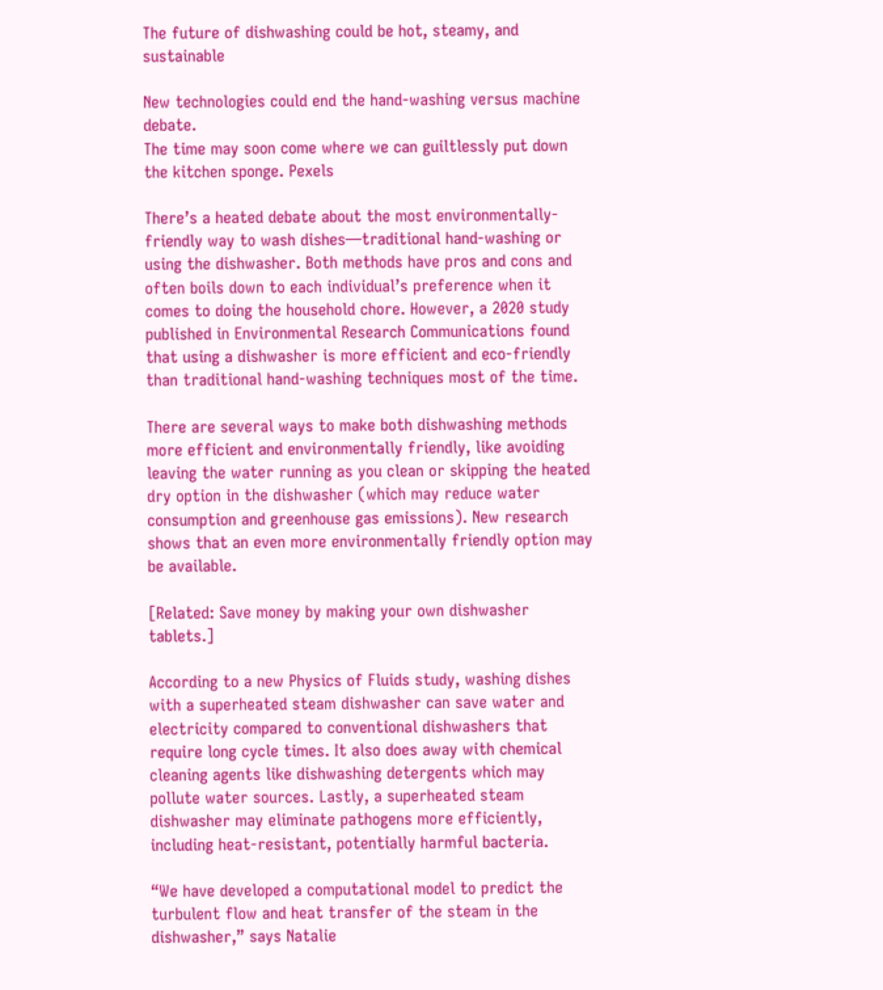The future of dishwashing could be hot, steamy, and sustainable

New technologies could end the hand-washing versus machine debate.
The time may soon come where we can guiltlessly put down the kitchen sponge. Pexels

There’s a heated debate about the most environmentally-friendly way to wash dishes—traditional hand-washing or using the dishwasher. Both methods have pros and cons and often boils down to each individual’s preference when it comes to doing the household chore. However, a 2020 study published in Environmental Research Communications found that using a dishwasher is more efficient and eco-friendly than traditional hand-washing techniques most of the time.

There are several ways to make both dishwashing methods more efficient and environmentally friendly, like avoiding leaving the water running as you clean or skipping the heated dry option in the dishwasher (which may reduce water consumption and greenhouse gas emissions). New research shows that an even more environmentally friendly option may be available.

[Related: Save money by making your own dishwasher tablets.]

According to a new Physics of Fluids study, washing dishes with a superheated steam dishwasher can save water and electricity compared to conventional dishwashers that require long cycle times. It also does away with chemical cleaning agents like dishwashing detergents which may pollute water sources. Lastly, a superheated steam dishwasher may eliminate pathogens more efficiently, including heat-resistant, potentially harmful bacteria.

“We have developed a computational model to predict the turbulent flow and heat transfer of the steam in the dishwasher,” says Natalie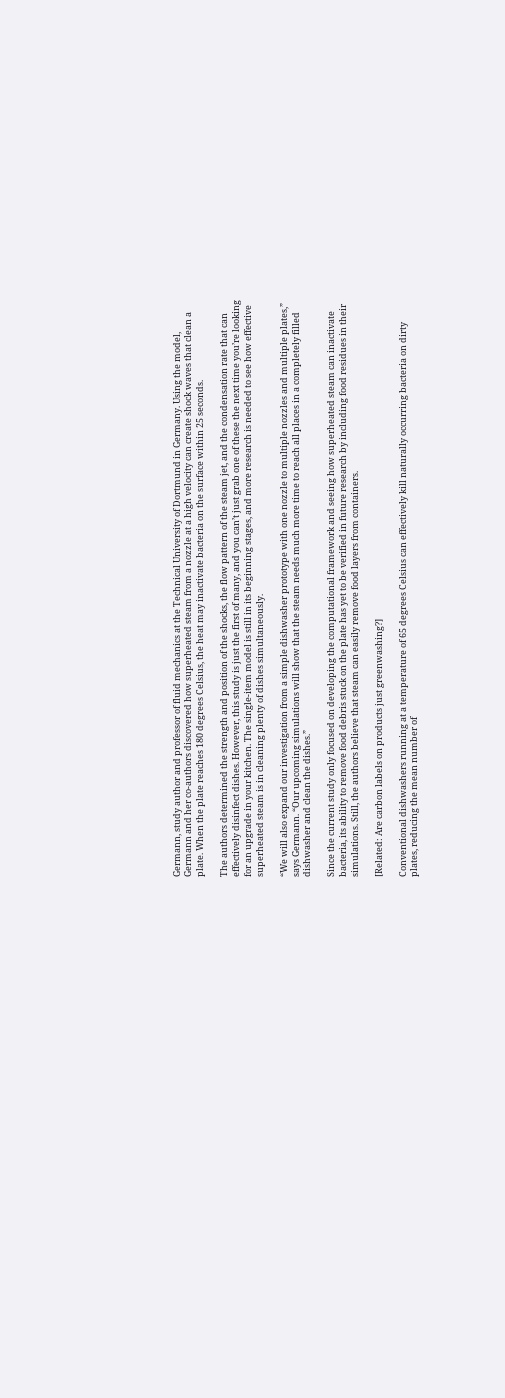Germann, study author and professor of fluid mechanics at the Technical University of Dortmund in Germany. Using the model, Germann and her co-authors discovered how superheated steam from a nozzle at a high velocity can create shock waves that clean a plate. When the plate reaches 180 degrees Celsius, the heat may inactivate bacteria on the surface within 25 seconds.

The authors determined the strength and position of the shocks, the flow pattern of the steam jet, and the condensation rate that can effectively disinfect dishes. However, this study is just the first of many, and you can’t just grab one of these the next time you’re looking for an upgrade in your kitchen. The single-item model is still in its beginning stages, and more research is needed to see how effective superheated steam is in cleaning plenty of dishes simultaneously.

“We will also expand our investigation from a simple dishwasher prototype with one nozzle to multiple nozzles and multiple plates,” says Germann. “Our upcoming simulations will show that the steam needs much more time to reach all places in a completely filled dishwasher and clean the dishes.”

Since the current study only focused on developing the computational framework and seeing how superheated steam can inactivate bacteria, its ability to remove food debris stuck on the plate has yet to be verified in future research by including food residues in their simulations. Still, the authors believe that steam can easily remove food layers from containers.

[Related: Are carbon labels on products just greenwashing?]

Conventional dishwashers running at a temperature of 65 degrees Celsius can effectively kill naturally occurring bacteria on dirty plates, reducing the mean number of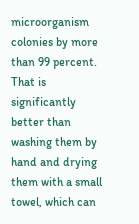microorganism colonies by more than 99 percent. That is significantly better than washing them by hand and drying them with a small towel, which can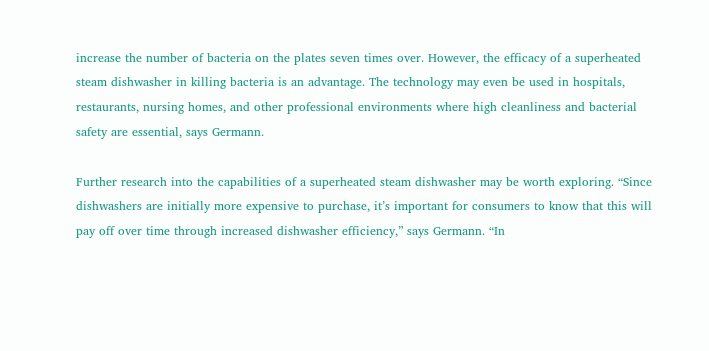increase the number of bacteria on the plates seven times over. However, the efficacy of a superheated steam dishwasher in killing bacteria is an advantage. The technology may even be used in hospitals, restaurants, nursing homes, and other professional environments where high cleanliness and bacterial safety are essential, says Germann.

Further research into the capabilities of a superheated steam dishwasher may be worth exploring. “Since dishwashers are initially more expensive to purchase, it’s important for consumers to know that this will pay off over time through increased dishwasher efficiency,” says Germann. “In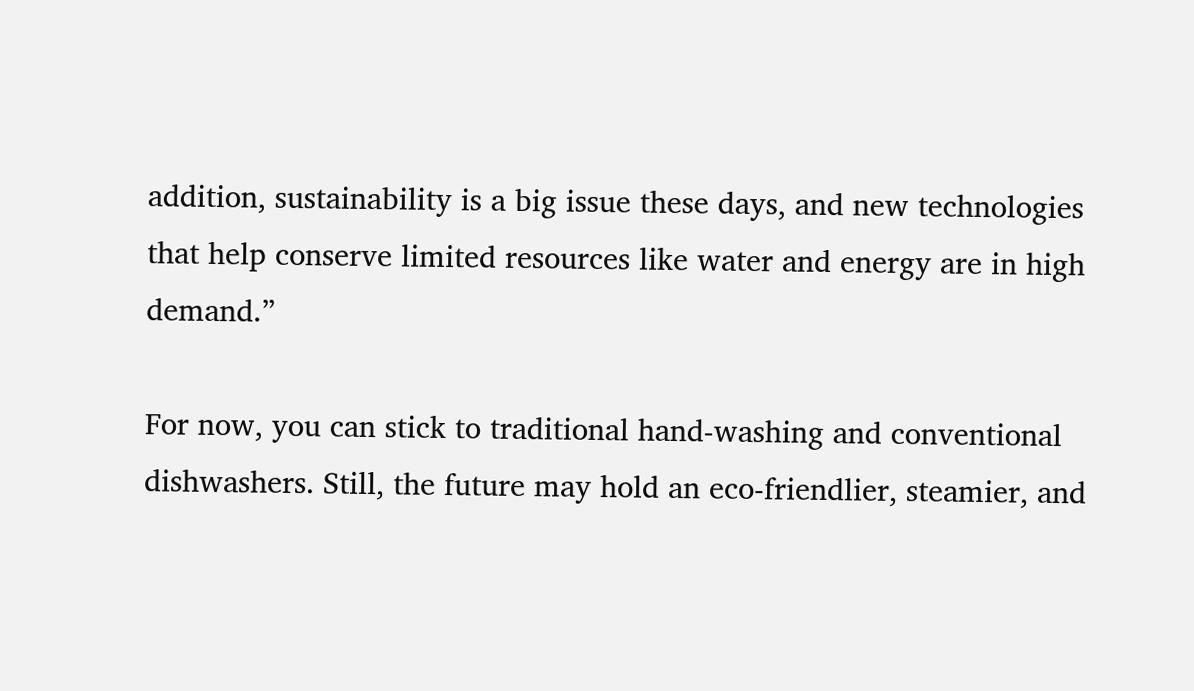addition, sustainability is a big issue these days, and new technologies that help conserve limited resources like water and energy are in high demand.”

For now, you can stick to traditional hand-washing and conventional dishwashers. Still, the future may hold an eco-friendlier, steamier, and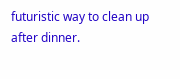futuristic way to clean up after dinner.